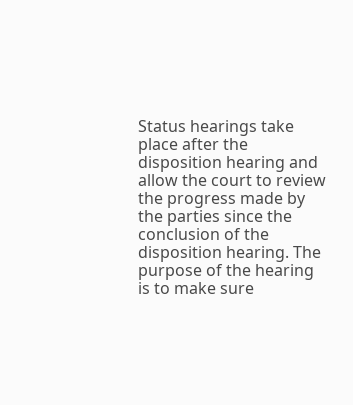Status hearings take place after the disposition hearing and allow the court to review the progress made by the parties since the conclusion of the disposition hearing. The purpose of the hearing is to make sure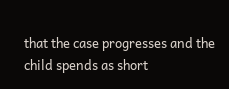that the case progresses and the child spends as short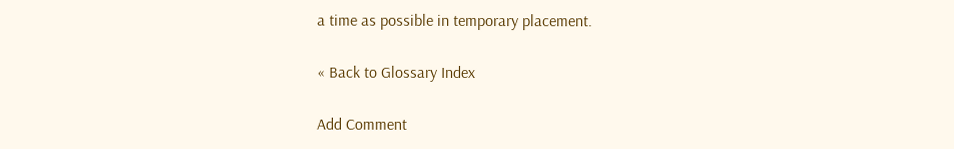a time as possible in temporary placement.

« Back to Glossary Index

Add Comment